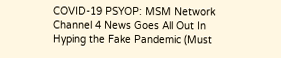COVID-19 PSYOP: MSM Network Channel 4 News Goes All Out In Hyping the Fake Pandemic (Must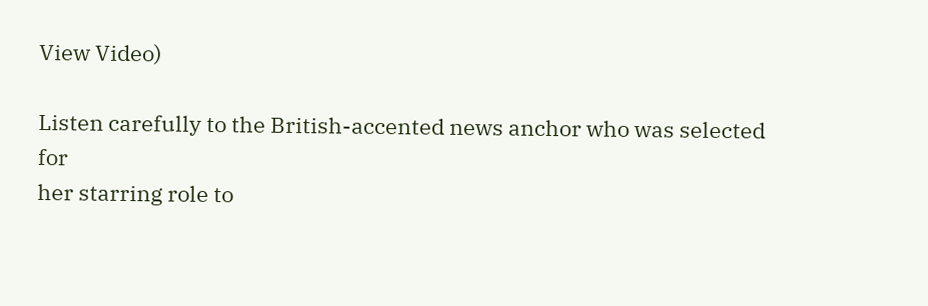View Video)

Listen carefully to the British-accented news anchor who was selected for
her starring role to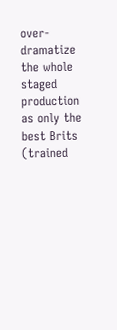over-dramatize the whole staged production as only the
best Brits (trained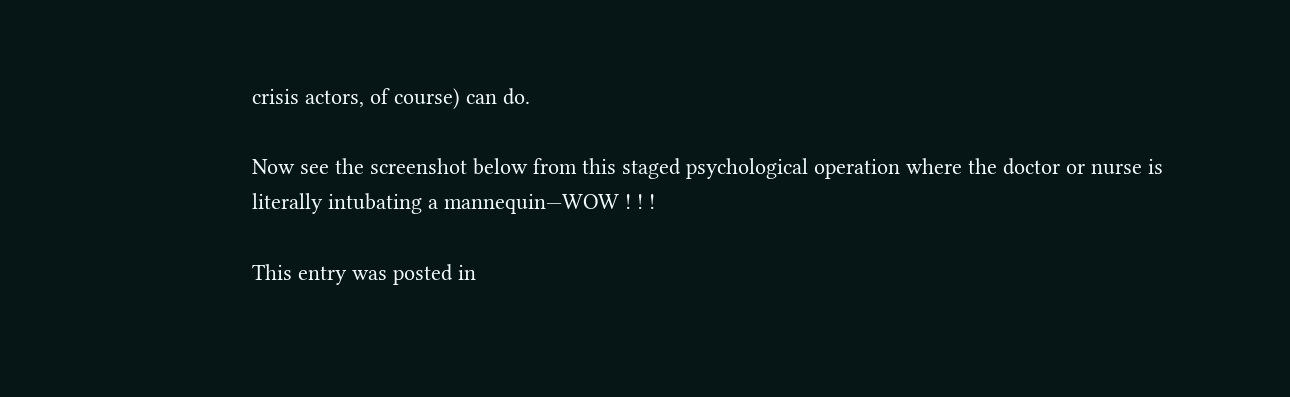crisis actors, of course) can do.

Now see the screenshot below from this staged psychological operation where the doctor or nurse is literally intubating a mannequin—WOW ! ! !

This entry was posted in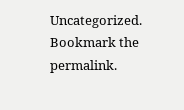Uncategorized. Bookmark the permalink.